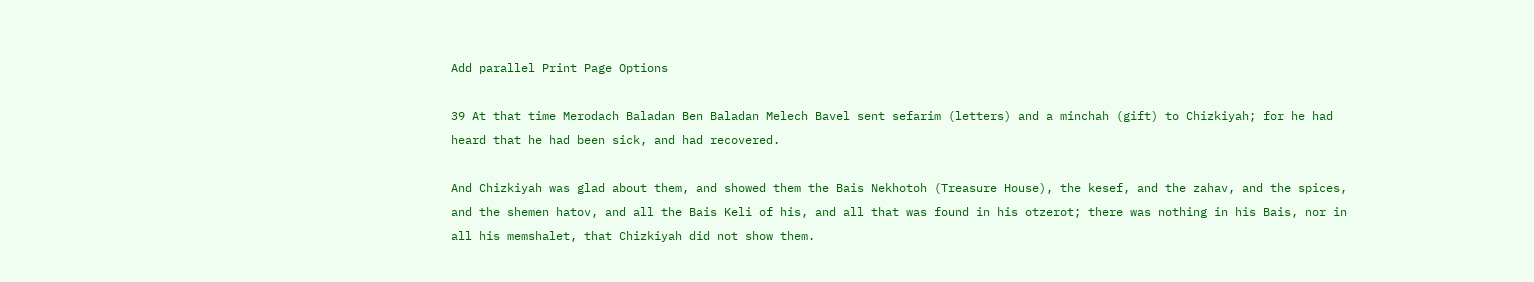Add parallel Print Page Options

39 At that time Merodach Baladan Ben Baladan Melech Bavel sent sefarim (letters) and a minchah (gift) to Chizkiyah; for he had heard that he had been sick, and had recovered.

And Chizkiyah was glad about them, and showed them the Bais Nekhotoh (Treasure House), the kesef, and the zahav, and the spices, and the shemen hatov, and all the Bais Keli of his, and all that was found in his otzerot; there was nothing in his Bais, nor in all his memshalet, that Chizkiyah did not show them.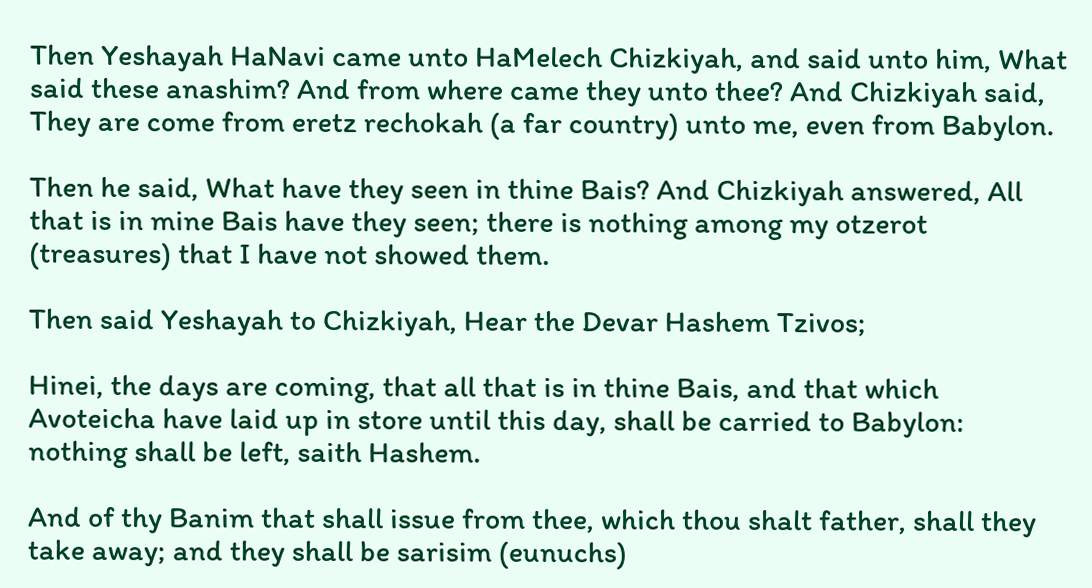Then Yeshayah HaNavi came unto HaMelech Chizkiyah, and said unto him, What said these anashim? And from where came they unto thee? And Chizkiyah said, They are come from eretz rechokah (a far country) unto me, even from Babylon.

Then he said, What have they seen in thine Bais? And Chizkiyah answered, All that is in mine Bais have they seen; there is nothing among my otzerot (treasures) that I have not showed them.

Then said Yeshayah to Chizkiyah, Hear the Devar Hashem Tzivos;

Hinei, the days are coming, that all that is in thine Bais, and that which Avoteicha have laid up in store until this day, shall be carried to Babylon: nothing shall be left, saith Hashem.

And of thy Banim that shall issue from thee, which thou shalt father, shall they take away; and they shall be sarisim (eunuchs)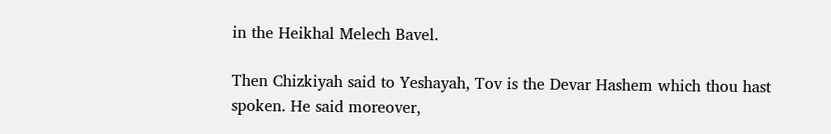in the Heikhal Melech Bavel.

Then Chizkiyah said to Yeshayah, Tov is the Devar Hashem which thou hast spoken. He said moreover,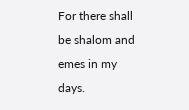For there shall be shalom and emes in my days.